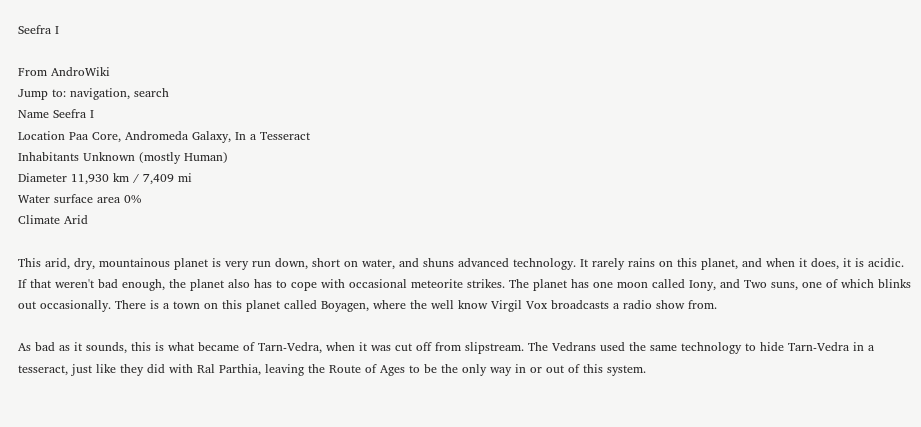Seefra I

From AndroWiki
Jump to: navigation, search
Name Seefra I
Location Paa Core, Andromeda Galaxy, In a Tesseract
Inhabitants Unknown (mostly Human)
Diameter 11,930 km / 7,409 mi
Water surface area 0%
Climate Arid

This arid, dry, mountainous planet is very run down, short on water, and shuns advanced technology. It rarely rains on this planet, and when it does, it is acidic. If that weren't bad enough, the planet also has to cope with occasional meteorite strikes. The planet has one moon called Iony, and Two suns, one of which blinks out occasionally. There is a town on this planet called Boyagen, where the well know Virgil Vox broadcasts a radio show from.

As bad as it sounds, this is what became of Tarn-Vedra, when it was cut off from slipstream. The Vedrans used the same technology to hide Tarn-Vedra in a tesseract, just like they did with Ral Parthia, leaving the Route of Ages to be the only way in or out of this system.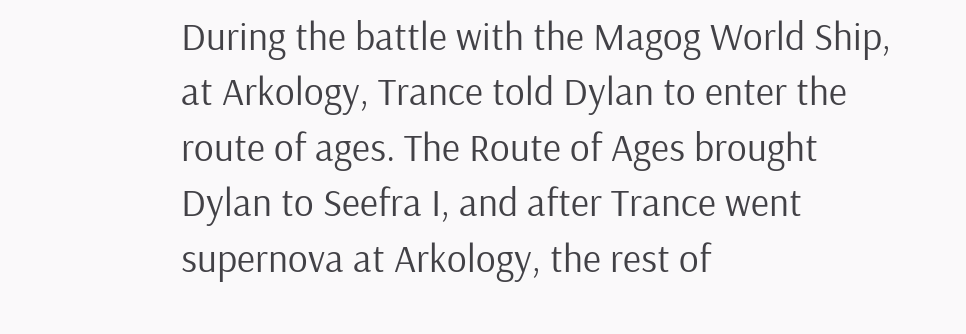During the battle with the Magog World Ship, at Arkology, Trance told Dylan to enter the route of ages. The Route of Ages brought Dylan to Seefra I, and after Trance went supernova at Arkology, the rest of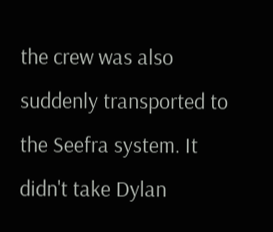the crew was also suddenly transported to the Seefra system. It didn't take Dylan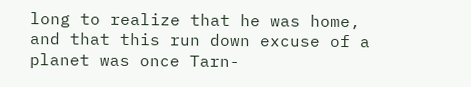long to realize that he was home, and that this run down excuse of a planet was once Tarn-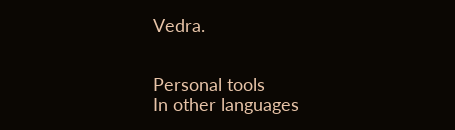Vedra.


Personal tools
In other languages